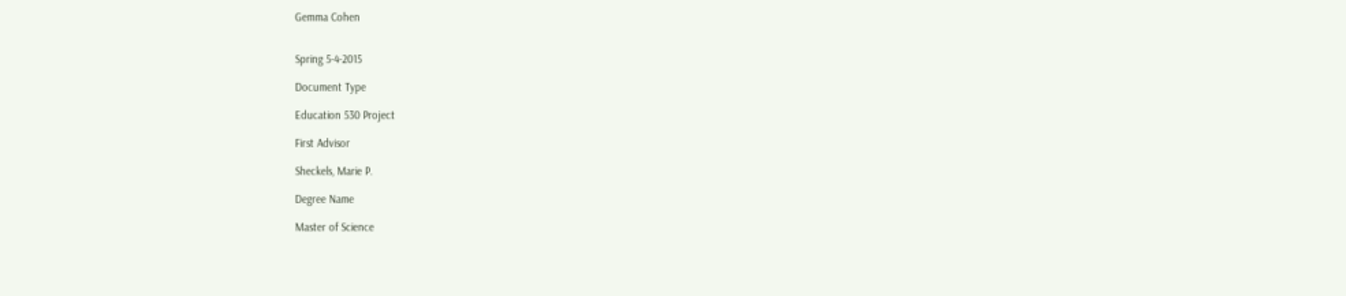Gemma Cohen


Spring 5-4-2015

Document Type

Education 530 Project

First Advisor

Sheckels, Marie P.

Degree Name

Master of Science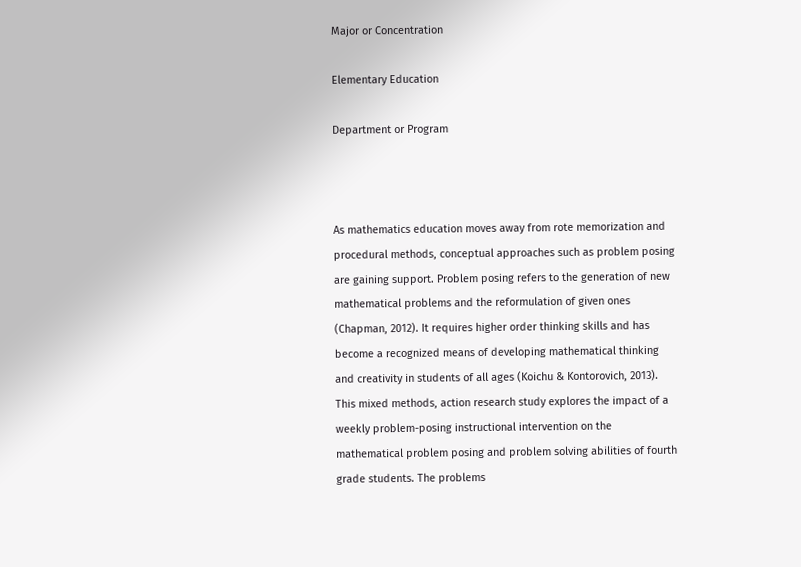Major or Concentration

Elementary Education

Department or Program



As mathematics education moves away from rote memorization and procedural methods, conceptual approaches such as problem posing are gaining support. Problem posing refers to the generation of new mathematical problems and the reformulation of given ones (Chapman, 2012). It requires higher order thinking skills and has become a recognized means of developing mathematical thinking and creativity in students of all ages (Koichu & Kontorovich, 2013). This mixed methods, action research study explores the impact of a weekly problem-posing instructional intervention on the mathematical problem posing and problem solving abilities of fourth grade students. The problems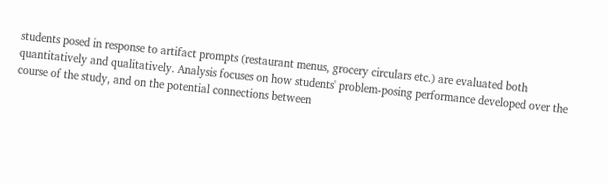students posed in response to artifact prompts (restaurant menus, grocery circulars etc.) are evaluated both quantitatively and qualitatively. Analysis focuses on how students' problem-posing performance developed over the course of the study, and on the potential connections between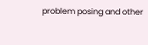problem posing and other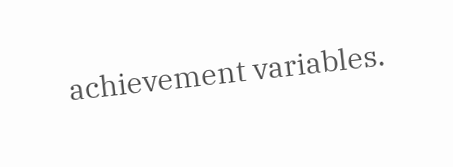achievement variables.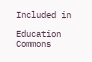Included in

Education Commons